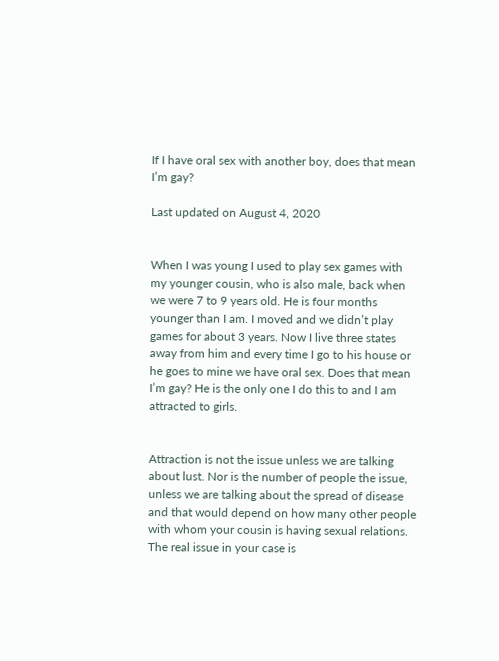If I have oral sex with another boy, does that mean I’m gay?

Last updated on August 4, 2020


When I was young I used to play sex games with my younger cousin, who is also male, back when we were 7 to 9 years old. He is four months younger than I am. I moved and we didn’t play games for about 3 years. Now I live three states away from him and every time I go to his house or he goes to mine we have oral sex. Does that mean I’m gay? He is the only one I do this to and I am attracted to girls.


Attraction is not the issue unless we are talking about lust. Nor is the number of people the issue, unless we are talking about the spread of disease and that would depend on how many other people with whom your cousin is having sexual relations. The real issue in your case is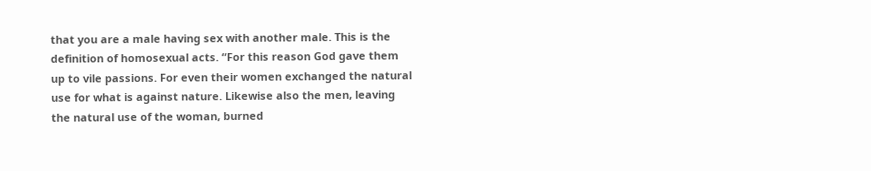that you are a male having sex with another male. This is the definition of homosexual acts. “For this reason God gave them up to vile passions. For even their women exchanged the natural use for what is against nature. Likewise also the men, leaving the natural use of the woman, burned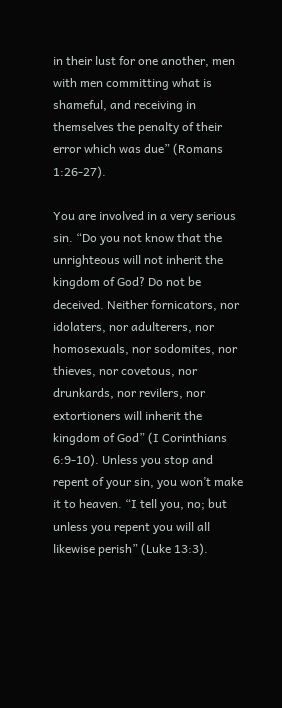in their lust for one another, men with men committing what is shameful, and receiving in themselves the penalty of their error which was due” (Romans 1:26-27).

You are involved in a very serious sin. “Do you not know that the unrighteous will not inherit the kingdom of God? Do not be deceived. Neither fornicators, nor idolaters, nor adulterers, nor homosexuals, nor sodomites, nor thieves, nor covetous, nor drunkards, nor revilers, nor extortioners will inherit the kingdom of God” (I Corinthians 6:9-10). Unless you stop and repent of your sin, you won’t make it to heaven. “I tell you, no; but unless you repent you will all likewise perish” (Luke 13:3).